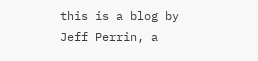this is a blog by Jeff Perrin, a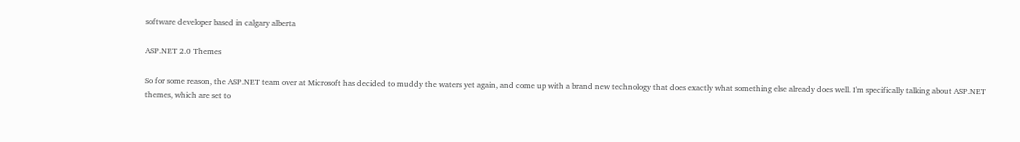software developer based in calgary alberta

ASP.NET 2.0 Themes

So for some reason, the ASP.NET team over at Microsoft has decided to muddy the waters yet again, and come up with a brand new technology that does exactly what something else already does well. I'm specifically talking about ASP.NET themes, which are set to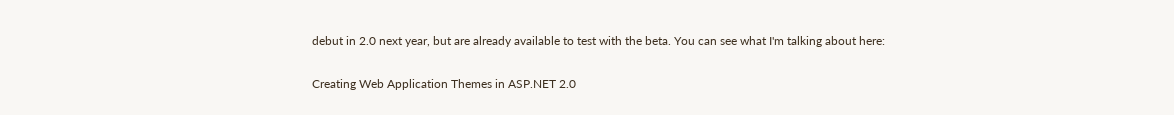debut in 2.0 next year, but are already available to test with the beta. You can see what I'm talking about here:

Creating Web Application Themes in ASP.NET 2.0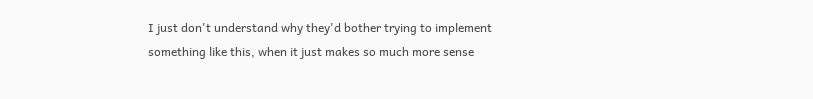I just don't understand why they'd bother trying to implement something like this, when it just makes so much more sense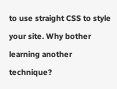to use straight CSS to style your site. Why bother learning another technique?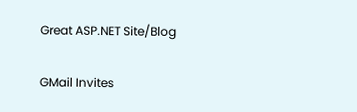Great ASP.NET Site/Blog

GMail Invites